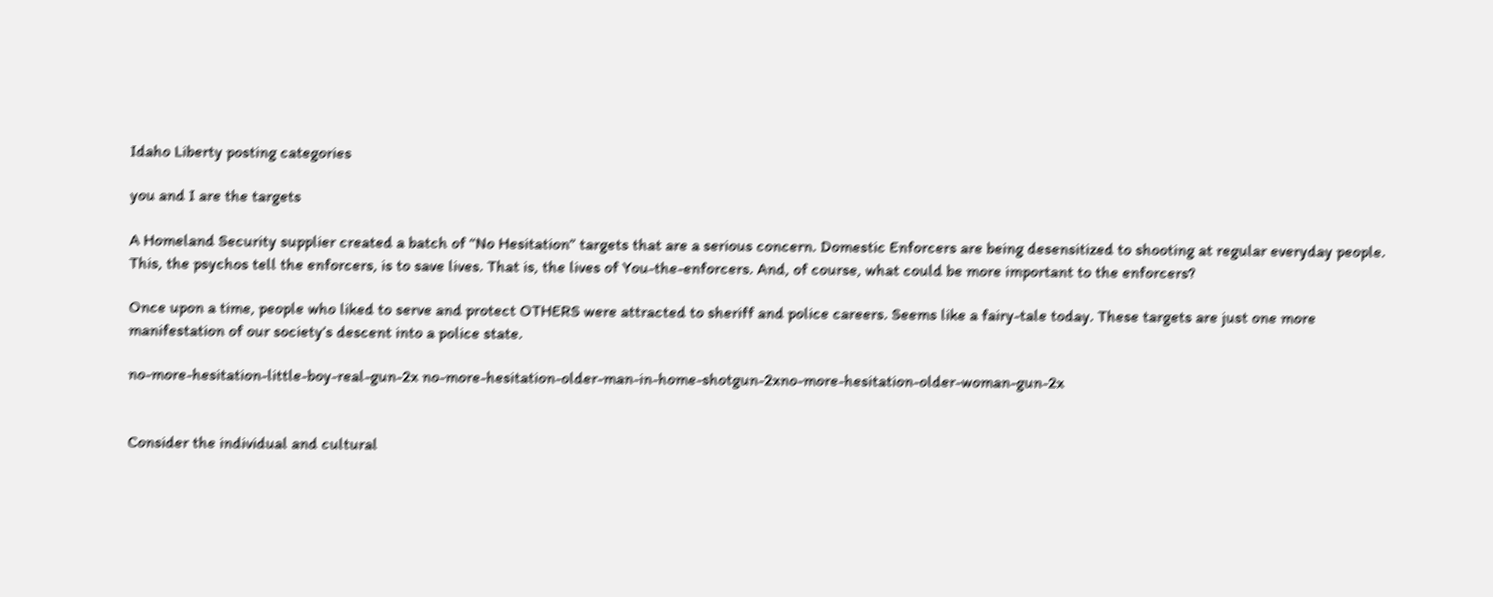Idaho Liberty posting categories

you and I are the targets

A Homeland Security supplier created a batch of “No Hesitation” targets that are a serious concern. Domestic Enforcers are being desensitized to shooting at regular everyday people. This, the psychos tell the enforcers, is to save lives. That is, the lives of You-the-enforcers. And, of course, what could be more important to the enforcers?

Once upon a time, people who liked to serve and protect OTHERS were attracted to sheriff and police careers. Seems like a fairy-tale today. These targets are just one more manifestation of our society’s descent into a police state.

no-more-hesitation-little-boy-real-gun-2x no-more-hesitation-older-man-in-home-shotgun-2xno-more-hesitation-older-woman-gun-2x


Consider the individual and cultural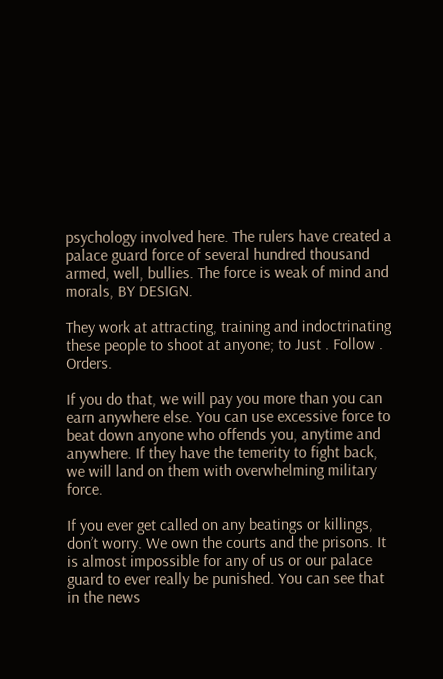psychology involved here. The rulers have created a palace guard force of several hundred thousand armed, well, bullies. The force is weak of mind and morals, BY DESIGN.

They work at attracting, training and indoctrinating these people to shoot at anyone; to Just . Follow . Orders.

If you do that, we will pay you more than you can earn anywhere else. You can use excessive force to beat down anyone who offends you, anytime and anywhere. If they have the temerity to fight back, we will land on them with overwhelming military force.

If you ever get called on any beatings or killings, don’t worry. We own the courts and the prisons. It is almost impossible for any of us or our palace guard to ever really be punished. You can see that in the news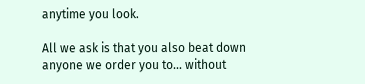anytime you look.

All we ask is that you also beat down anyone we order you to… without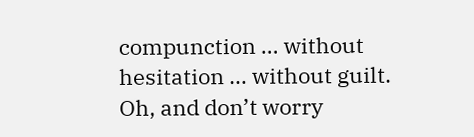compunction … without hesitation … without guilt. Oh, and don’t worry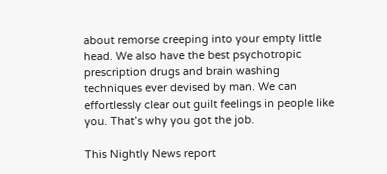about remorse creeping into your empty little head. We also have the best psychotropic prescription drugs and brain washing techniques ever devised by man. We can effortlessly clear out guilt feelings in people like you. That’s why you got the job.

This Nightly News report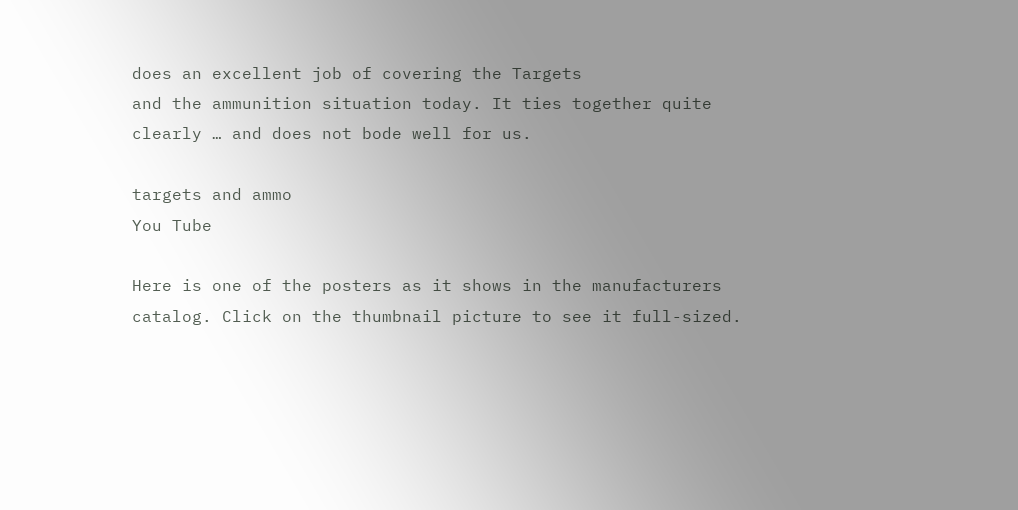does an excellent job of covering the Targets
and the ammunition situation today. It ties together quite clearly … and does not bode well for us.

targets and ammo
You Tube

Here is one of the posters as it shows in the manufacturers catalog. Click on the thumbnail picture to see it full-sized.